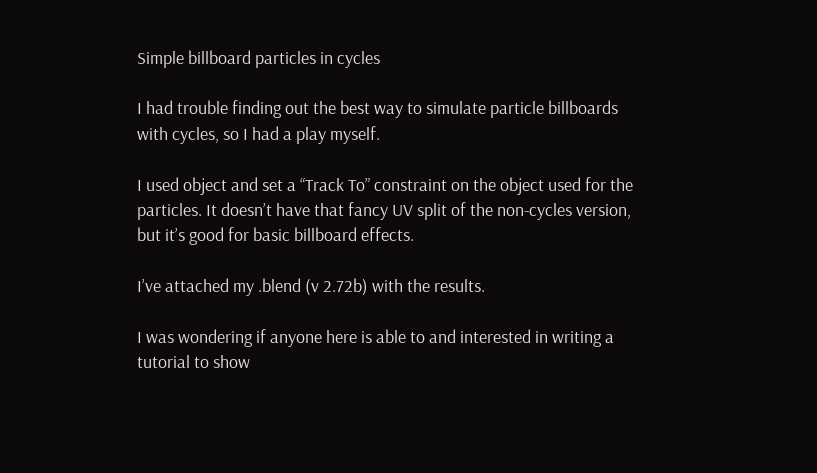Simple billboard particles in cycles

I had trouble finding out the best way to simulate particle billboards with cycles, so I had a play myself.

I used object and set a “Track To” constraint on the object used for the particles. It doesn’t have that fancy UV split of the non-cycles version, but it’s good for basic billboard effects.

I’ve attached my .blend (v 2.72b) with the results.

I was wondering if anyone here is able to and interested in writing a tutorial to show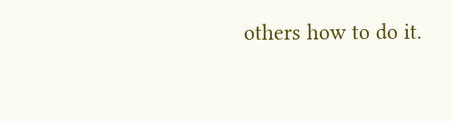others how to do it.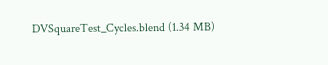DVSquareTest_Cycles.blend (1.34 MB)